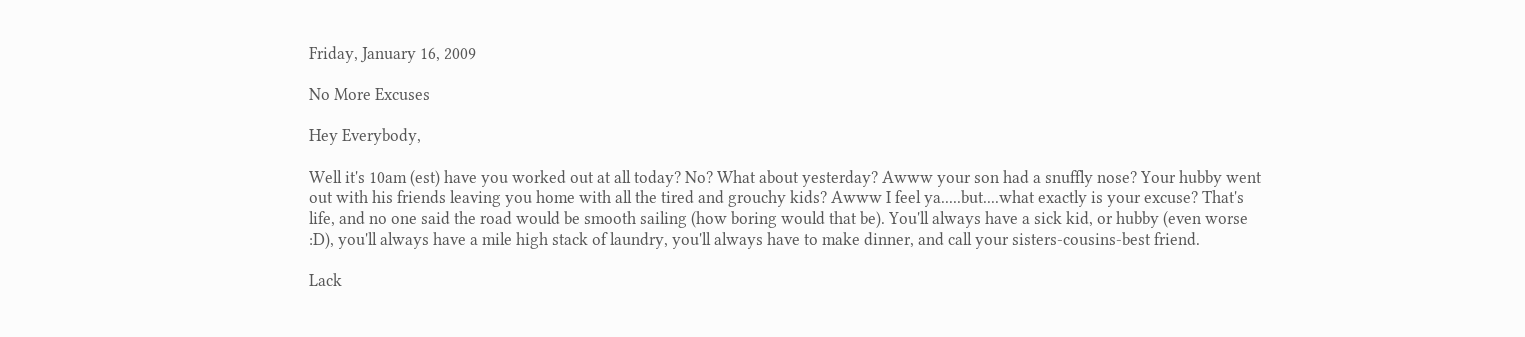Friday, January 16, 2009

No More Excuses

Hey Everybody,

Well it's 10am (est) have you worked out at all today? No? What about yesterday? Awww your son had a snuffly nose? Your hubby went out with his friends leaving you home with all the tired and grouchy kids? Awww I feel ya.....but....what exactly is your excuse? That's life, and no one said the road would be smooth sailing (how boring would that be). You'll always have a sick kid, or hubby (even worse :D), you'll always have a mile high stack of laundry, you'll always have to make dinner, and call your sisters-cousins-best friend.

Lack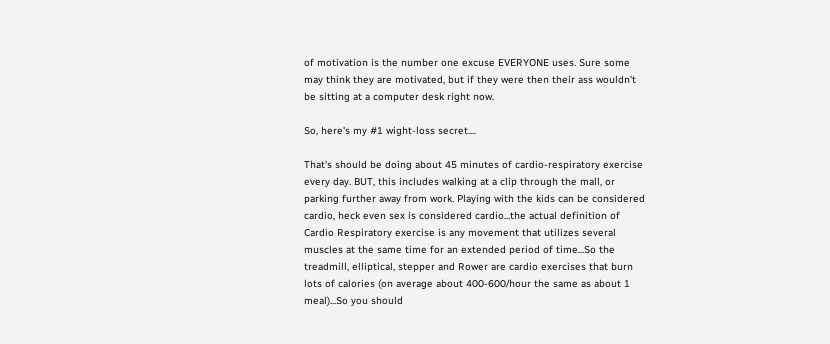of motivation is the number one excuse EVERYONE uses. Sure some may think they are motivated, but if they were then their ass wouldn't be sitting at a computer desk right now.

So, here's my #1 wight-loss secret....

That's should be doing about 45 minutes of cardio-respiratory exercise every day. BUT, this includes walking at a clip through the mall, or parking further away from work. Playing with the kids can be considered cardio, heck even sex is considered cardio...the actual definition of Cardio Respiratory exercise is any movement that utilizes several muscles at the same time for an extended period of time...So the treadmill, elliptical, stepper and Rower are cardio exercises that burn lots of calories (on average about 400-600/hour the same as about 1 meal)...So you should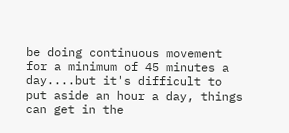be doing continuous movement for a minimum of 45 minutes a day....but it's difficult to put aside an hour a day, things can get in the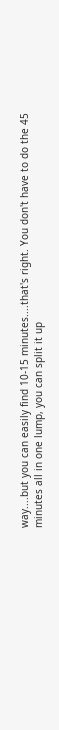way....but you can easily find 10-15 minutes....that's right. You don't have to do the 45 minutes all in one lump, you can split it up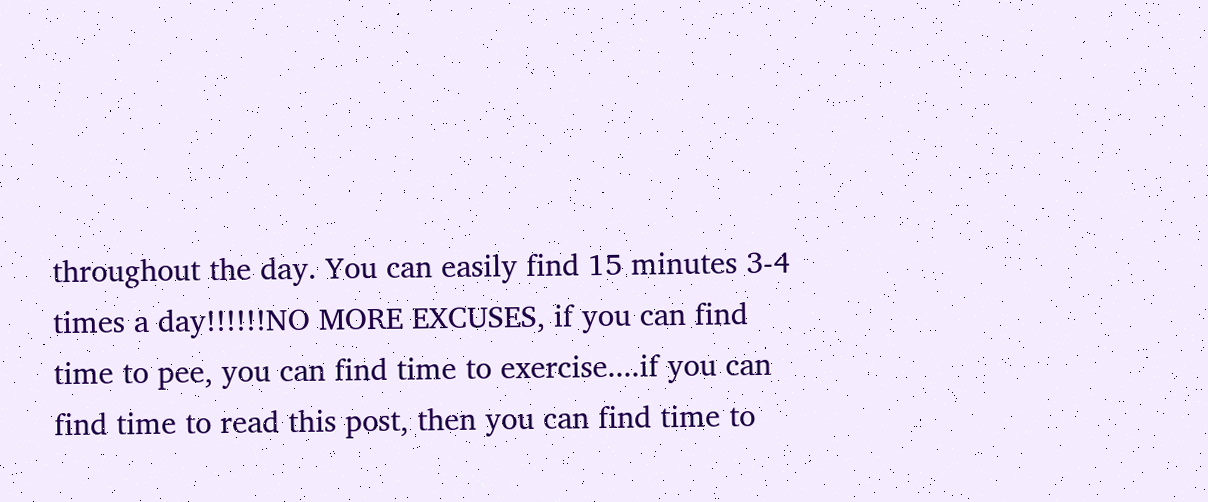throughout the day. You can easily find 15 minutes 3-4 times a day!!!!!!NO MORE EXCUSES, if you can find time to pee, you can find time to exercise....if you can find time to read this post, then you can find time to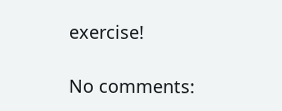exercise!

No comments: